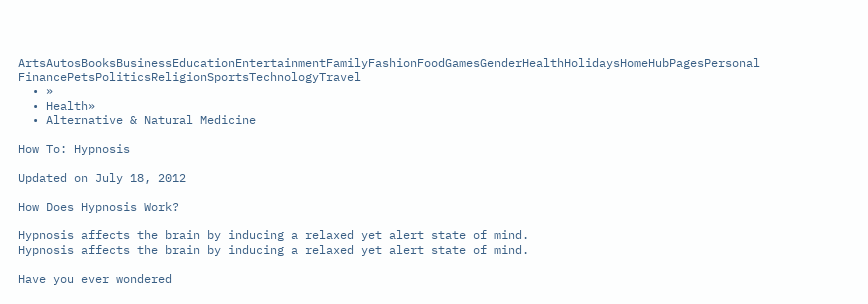ArtsAutosBooksBusinessEducationEntertainmentFamilyFashionFoodGamesGenderHealthHolidaysHomeHubPagesPersonal FinancePetsPoliticsReligionSportsTechnologyTravel
  • »
  • Health»
  • Alternative & Natural Medicine

How To: Hypnosis

Updated on July 18, 2012

How Does Hypnosis Work?

Hypnosis affects the brain by inducing a relaxed yet alert state of mind.
Hypnosis affects the brain by inducing a relaxed yet alert state of mind.

Have you ever wondered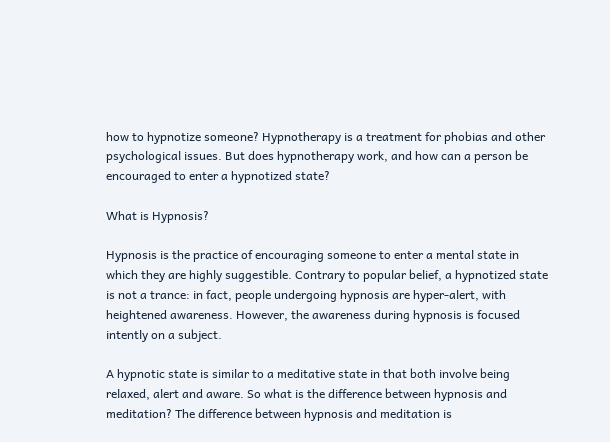how to hypnotize someone? Hypnotherapy is a treatment for phobias and other psychological issues. But does hypnotherapy work, and how can a person be encouraged to enter a hypnotized state?

What is Hypnosis?

Hypnosis is the practice of encouraging someone to enter a mental state in which they are highly suggestible. Contrary to popular belief, a hypnotized state is not a trance: in fact, people undergoing hypnosis are hyper-alert, with heightened awareness. However, the awareness during hypnosis is focused intently on a subject.

A hypnotic state is similar to a meditative state in that both involve being relaxed, alert and aware. So what is the difference between hypnosis and meditation? The difference between hypnosis and meditation is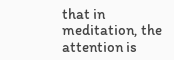that in meditation, the attention is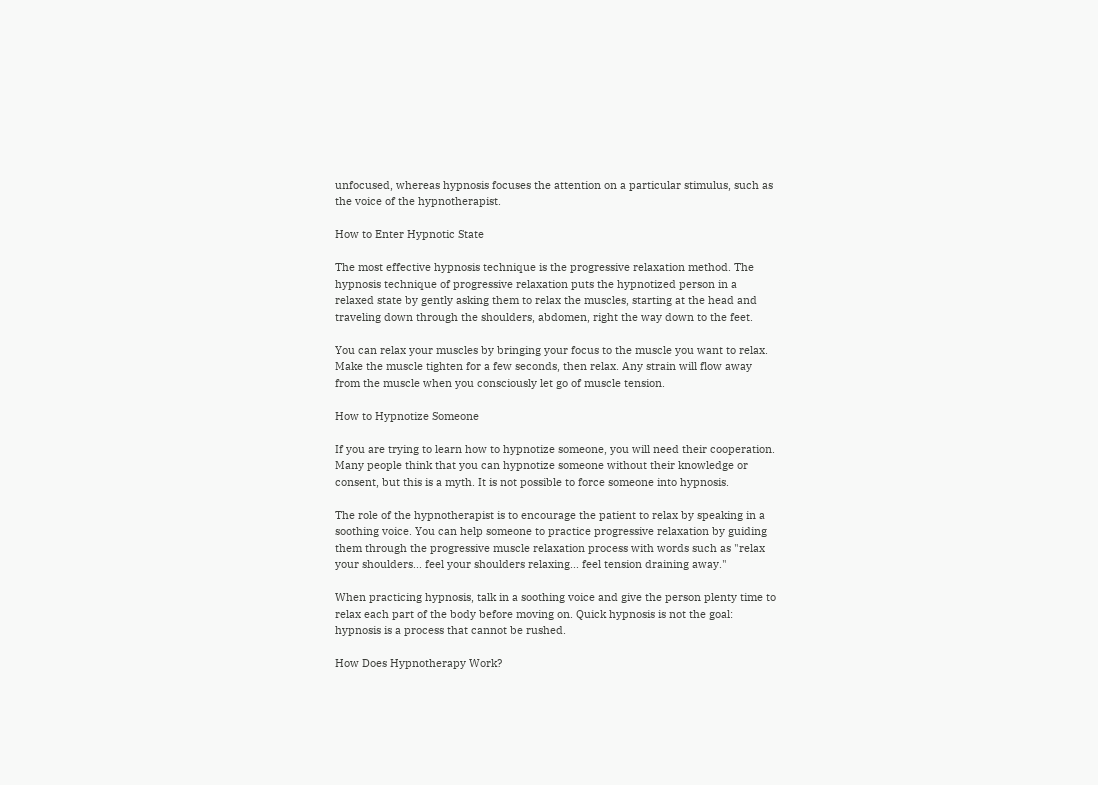unfocused, whereas hypnosis focuses the attention on a particular stimulus, such as the voice of the hypnotherapist.

How to Enter Hypnotic State

The most effective hypnosis technique is the progressive relaxation method. The hypnosis technique of progressive relaxation puts the hypnotized person in a relaxed state by gently asking them to relax the muscles, starting at the head and traveling down through the shoulders, abdomen, right the way down to the feet.

You can relax your muscles by bringing your focus to the muscle you want to relax. Make the muscle tighten for a few seconds, then relax. Any strain will flow away from the muscle when you consciously let go of muscle tension.

How to Hypnotize Someone

If you are trying to learn how to hypnotize someone, you will need their cooperation. Many people think that you can hypnotize someone without their knowledge or consent, but this is a myth. It is not possible to force someone into hypnosis.

The role of the hypnotherapist is to encourage the patient to relax by speaking in a soothing voice. You can help someone to practice progressive relaxation by guiding them through the progressive muscle relaxation process with words such as "relax your shoulders... feel your shoulders relaxing... feel tension draining away."

When practicing hypnosis, talk in a soothing voice and give the person plenty time to relax each part of the body before moving on. Quick hypnosis is not the goal: hypnosis is a process that cannot be rushed.

How Does Hypnotherapy Work?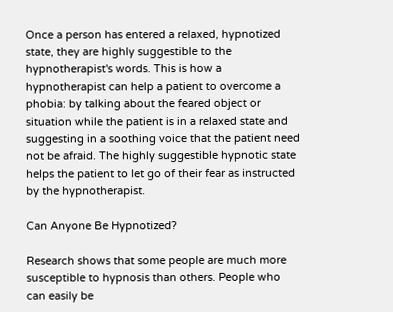Once a person has entered a relaxed, hypnotized state, they are highly suggestible to the hypnotherapist's words. This is how a hypnotherapist can help a patient to overcome a phobia: by talking about the feared object or situation while the patient is in a relaxed state and suggesting in a soothing voice that the patient need not be afraid. The highly suggestible hypnotic state helps the patient to let go of their fear as instructed by the hypnotherapist.

Can Anyone Be Hypnotized?

Research shows that some people are much more susceptible to hypnosis than others. People who can easily be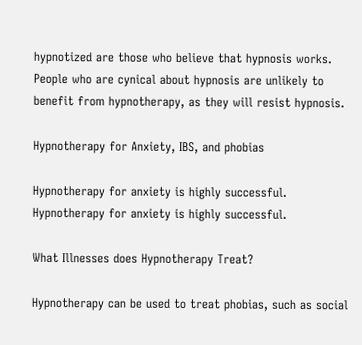hypnotized are those who believe that hypnosis works. People who are cynical about hypnosis are unlikely to benefit from hypnotherapy, as they will resist hypnosis.

Hypnotherapy for Anxiety, IBS, and phobias

Hypnotherapy for anxiety is highly successful.
Hypnotherapy for anxiety is highly successful.

What Illnesses does Hypnotherapy Treat?

Hypnotherapy can be used to treat phobias, such as social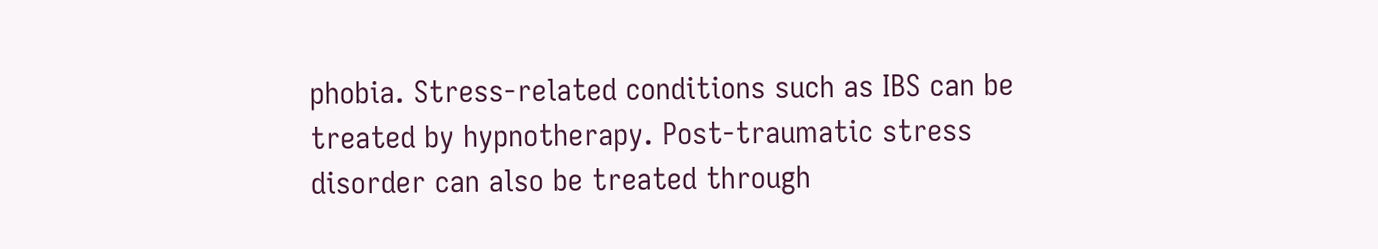phobia. Stress-related conditions such as IBS can be treated by hypnotherapy. Post-traumatic stress disorder can also be treated through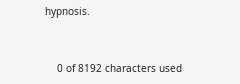hypnosis.


    0 of 8192 characters used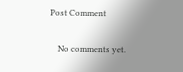Post Comment

    No comments yet.